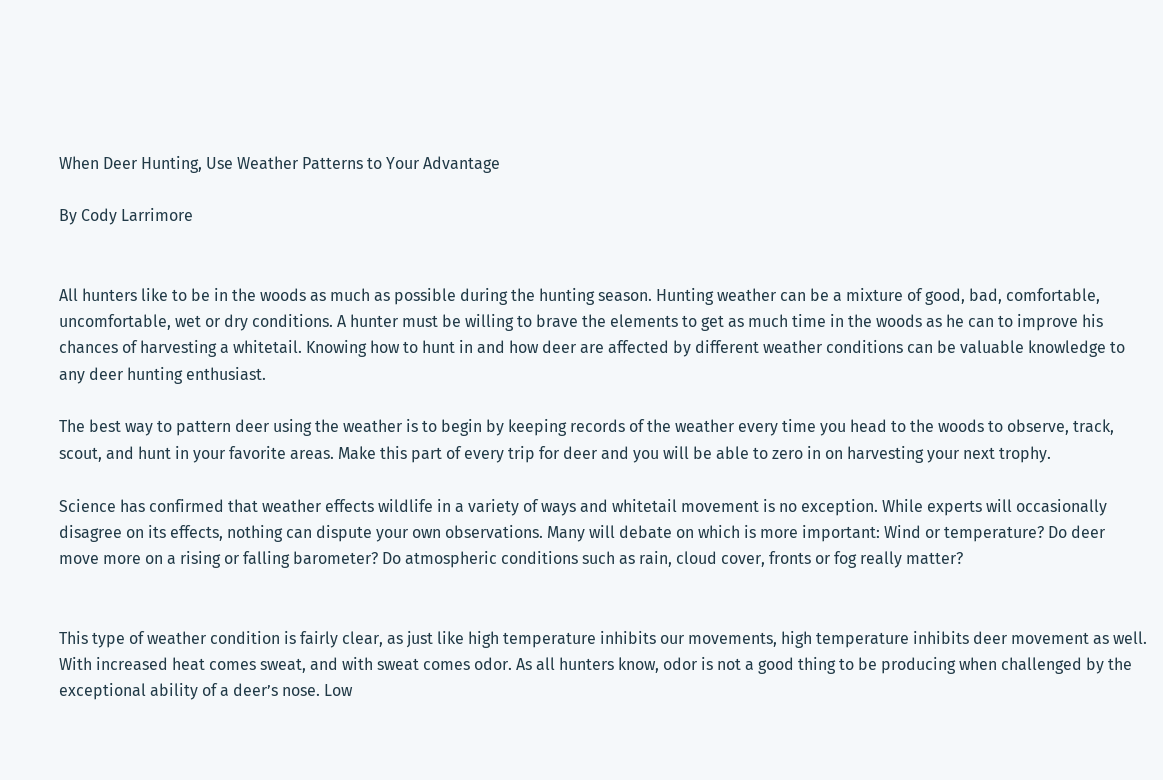When Deer Hunting, Use Weather Patterns to Your Advantage

By Cody Larrimore


All hunters like to be in the woods as much as possible during the hunting season. Hunting weather can be a mixture of good, bad, comfortable, uncomfortable, wet or dry conditions. A hunter must be willing to brave the elements to get as much time in the woods as he can to improve his chances of harvesting a whitetail. Knowing how to hunt in and how deer are affected by different weather conditions can be valuable knowledge to any deer hunting enthusiast.

The best way to pattern deer using the weather is to begin by keeping records of the weather every time you head to the woods to observe, track, scout, and hunt in your favorite areas. Make this part of every trip for deer and you will be able to zero in on harvesting your next trophy.

Science has confirmed that weather effects wildlife in a variety of ways and whitetail movement is no exception. While experts will occasionally disagree on its effects, nothing can dispute your own observations. Many will debate on which is more important: Wind or temperature? Do deer move more on a rising or falling barometer? Do atmospheric conditions such as rain, cloud cover, fronts or fog really matter?


This type of weather condition is fairly clear, as just like high temperature inhibits our movements, high temperature inhibits deer movement as well. With increased heat comes sweat, and with sweat comes odor. As all hunters know, odor is not a good thing to be producing when challenged by the exceptional ability of a deer’s nose. Low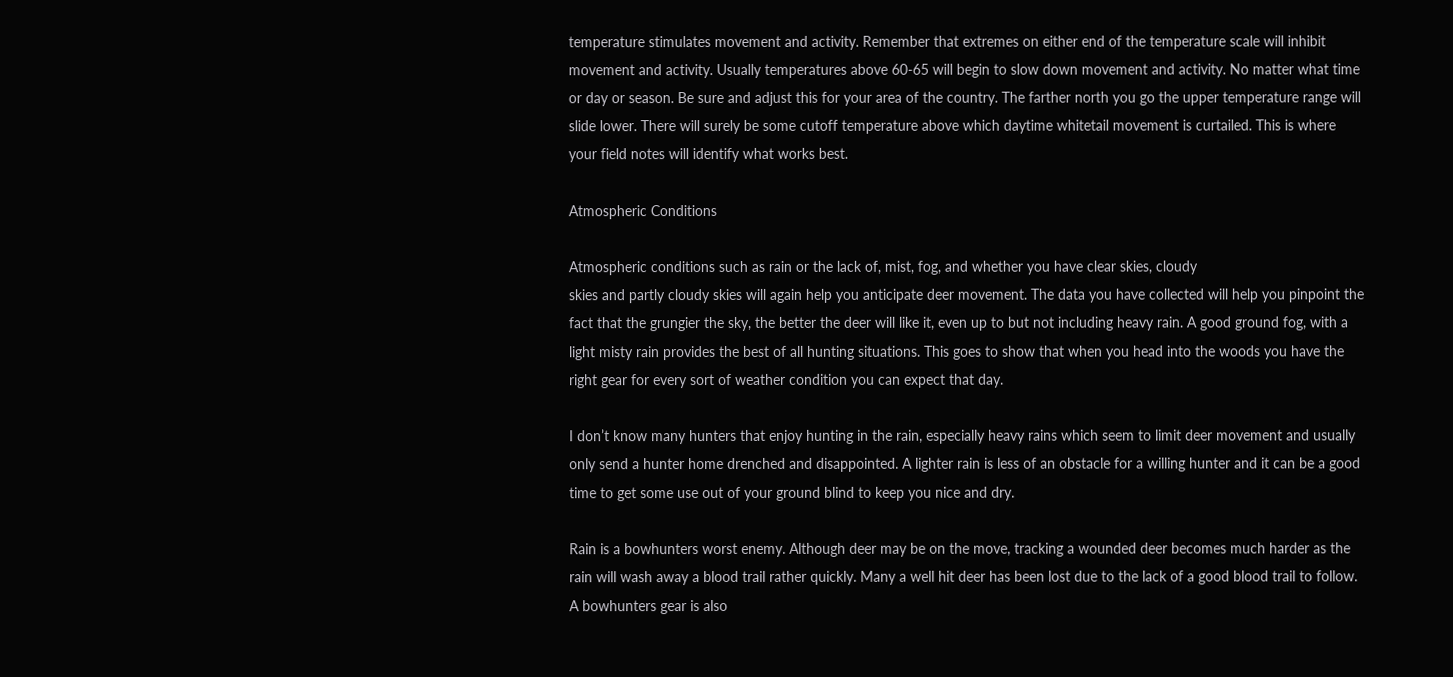temperature stimulates movement and activity. Remember that extremes on either end of the temperature scale will inhibit movement and activity. Usually temperatures above 60-65 will begin to slow down movement and activity. No matter what time or day or season. Be sure and adjust this for your area of the country. The farther north you go the upper temperature range will slide lower. There will surely be some cutoff temperature above which daytime whitetail movement is curtailed. This is where your field notes will identify what works best.

Atmospheric Conditions

Atmospheric conditions such as rain or the lack of, mist, fog, and whether you have clear skies, cloudy
skies and partly cloudy skies will again help you anticipate deer movement. The data you have collected will help you pinpoint the fact that the grungier the sky, the better the deer will like it, even up to but not including heavy rain. A good ground fog, with a light misty rain provides the best of all hunting situations. This goes to show that when you head into the woods you have the right gear for every sort of weather condition you can expect that day.

I don’t know many hunters that enjoy hunting in the rain, especially heavy rains which seem to limit deer movement and usually only send a hunter home drenched and disappointed. A lighter rain is less of an obstacle for a willing hunter and it can be a good time to get some use out of your ground blind to keep you nice and dry.

Rain is a bowhunters worst enemy. Although deer may be on the move, tracking a wounded deer becomes much harder as the rain will wash away a blood trail rather quickly. Many a well hit deer has been lost due to the lack of a good blood trail to follow. A bowhunters gear is also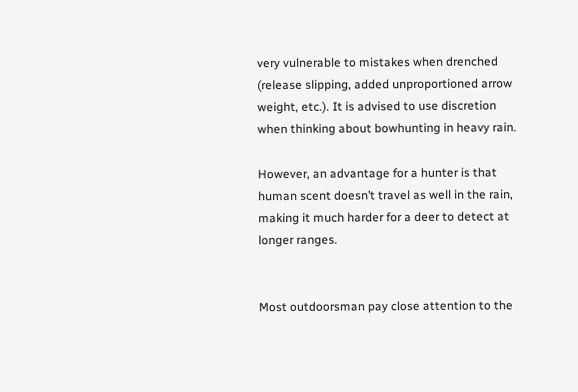very vulnerable to mistakes when drenched (release slipping, added unproportioned arrow weight, etc.). It is advised to use discretion when thinking about bowhunting in heavy rain.

However, an advantage for a hunter is that human scent doesn’t travel as well in the rain, making it much harder for a deer to detect at longer ranges.


Most outdoorsman pay close attention to the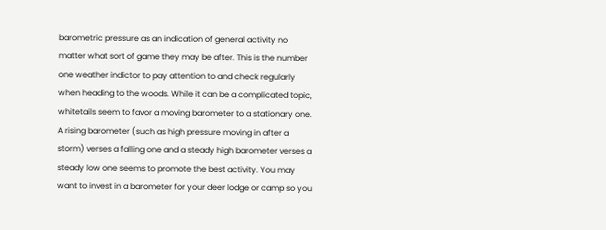barometric pressure as an indication of general activity no matter what sort of game they may be after. This is the number one weather indictor to pay attention to and check regularly when heading to the woods. While it can be a complicated topic, whitetails seem to favor a moving barometer to a stationary one. A rising barometer (such as high pressure moving in after a storm) verses a falling one and a steady high barometer verses a steady low one seems to promote the best activity. You may want to invest in a barometer for your deer lodge or camp so you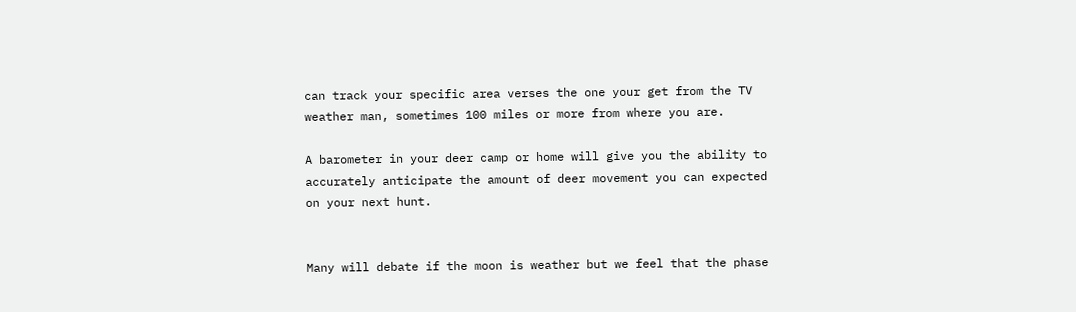can track your specific area verses the one your get from the TV weather man, sometimes 100 miles or more from where you are.

A barometer in your deer camp or home will give you the ability to accurately anticipate the amount of deer movement you can expected on your next hunt.


Many will debate if the moon is weather but we feel that the phase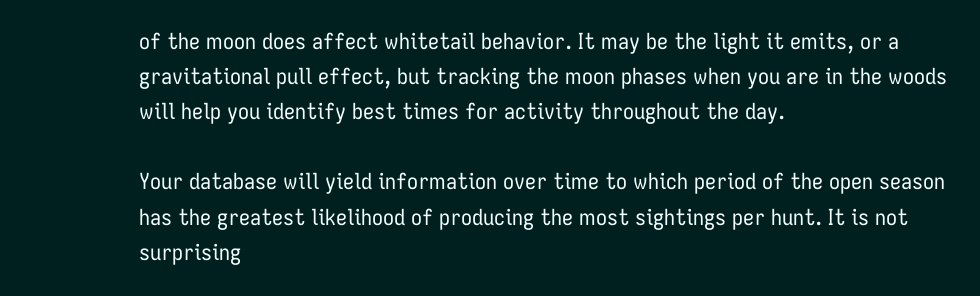of the moon does affect whitetail behavior. It may be the light it emits, or a gravitational pull effect, but tracking the moon phases when you are in the woods will help you identify best times for activity throughout the day.

Your database will yield information over time to which period of the open season has the greatest likelihood of producing the most sightings per hunt. It is not surprising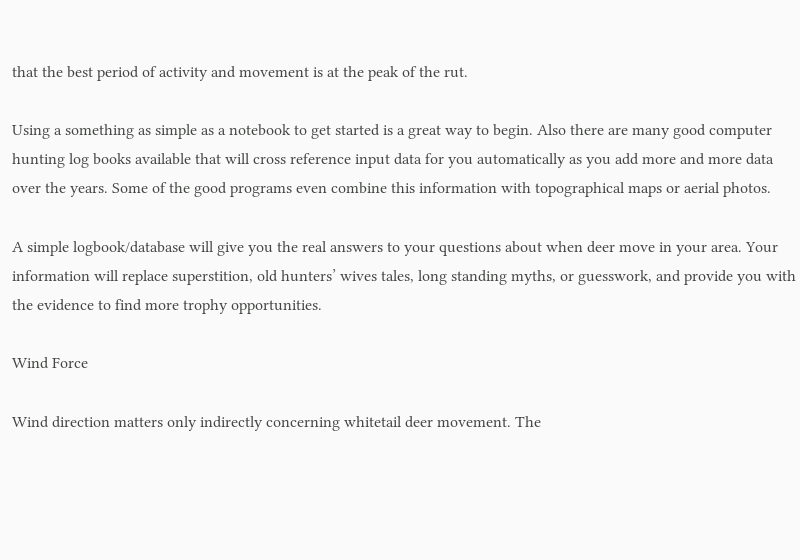that the best period of activity and movement is at the peak of the rut.

Using a something as simple as a notebook to get started is a great way to begin. Also there are many good computer hunting log books available that will cross reference input data for you automatically as you add more and more data over the years. Some of the good programs even combine this information with topographical maps or aerial photos.

A simple logbook/database will give you the real answers to your questions about when deer move in your area. Your information will replace superstition, old hunters’ wives tales, long standing myths, or guesswork, and provide you with the evidence to find more trophy opportunities.

Wind Force

Wind direction matters only indirectly concerning whitetail deer movement. The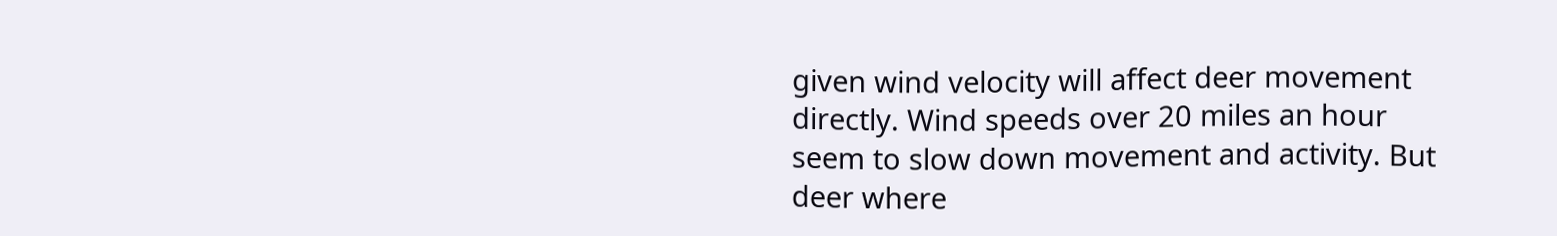given wind velocity will affect deer movement directly. Wind speeds over 20 miles an hour seem to slow down movement and activity. But deer where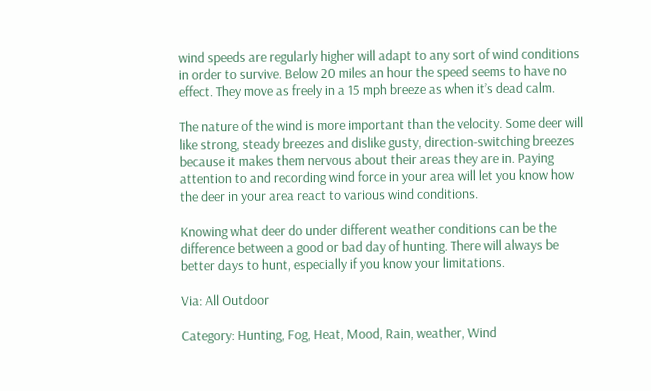wind speeds are regularly higher will adapt to any sort of wind conditions in order to survive. Below 20 miles an hour the speed seems to have no effect. They move as freely in a 15 mph breeze as when it’s dead calm.

The nature of the wind is more important than the velocity. Some deer will like strong, steady breezes and dislike gusty, direction-switching breezes because it makes them nervous about their areas they are in. Paying attention to and recording wind force in your area will let you know how the deer in your area react to various wind conditions.

Knowing what deer do under different weather conditions can be the difference between a good or bad day of hunting. There will always be better days to hunt, especially if you know your limitations.

Via: All Outdoor

Category: Hunting, Fog, Heat, Mood, Rain, weather, Wind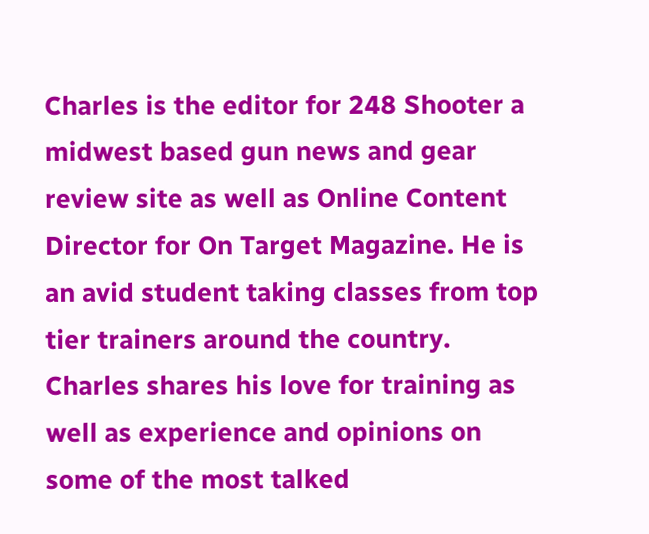Charles is the editor for 248 Shooter a midwest based gun news and gear review site as well as Online Content Director for On Target Magazine. He is an avid student taking classes from top tier trainers around the country. Charles shares his love for training as well as experience and opinions on some of the most talked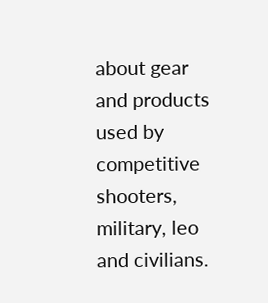about gear and products used by competitive shooters, military, leo and civilians.